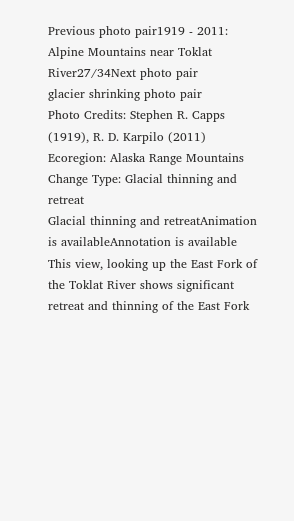Previous photo pair1919 - 2011: Alpine Mountains near Toklat River27/34Next photo pair
glacier shrinking photo pair
Photo Credits: Stephen R. Capps (1919), R. D. Karpilo (2011)
Ecoregion: Alaska Range Mountains
Change Type: Glacial thinning and retreat
Glacial thinning and retreatAnimation is availableAnnotation is available
This view, looking up the East Fork of the Toklat River shows significant retreat and thinning of the East Fork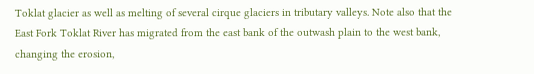Toklat glacier as well as melting of several cirque glaciers in tributary valleys. Note also that the East Fork Toklat River has migrated from the east bank of the outwash plain to the west bank, changing the erosion,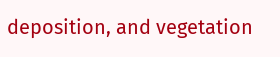deposition, and vegetation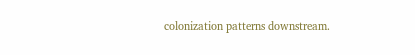colonization patterns downstream.